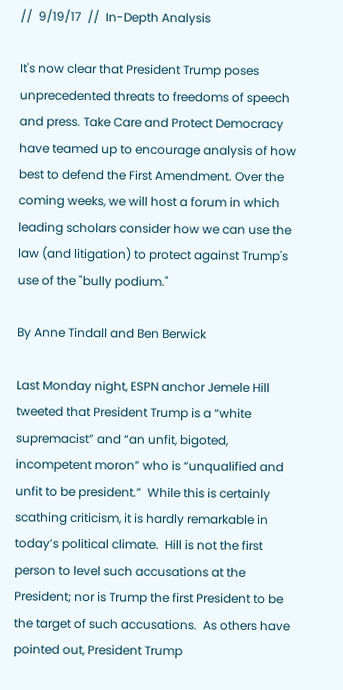//  9/19/17  //  In-Depth Analysis

It's now clear that President Trump poses unprecedented threats to freedoms of speech and press. Take Care and Protect Democracy have teamed up to encourage analysis of how best to defend the First Amendment. Over the coming weeks, we will host a forum in which leading scholars consider how we can use the law (and litigation) to protect against Trump's use of the "bully podium."

By Anne Tindall and Ben Berwick

Last Monday night, ESPN anchor Jemele Hill tweeted that President Trump is a “white supremacist” and “an unfit, bigoted, incompetent moron” who is “unqualified and unfit to be president.”  While this is certainly scathing criticism, it is hardly remarkable in today’s political climate.  Hill is not the first person to level such accusations at the President; nor is Trump the first President to be the target of such accusations.  As others have pointed out, President Trump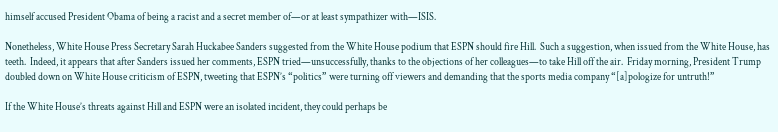himself accused President Obama of being a racist and a secret member of—or at least sympathizer with—ISIS.

Nonetheless, White House Press Secretary Sarah Huckabee Sanders suggested from the White House podium that ESPN should fire Hill.  Such a suggestion, when issued from the White House, has teeth.  Indeed, it appears that after Sanders issued her comments, ESPN tried—unsuccessfully, thanks to the objections of her colleagues—to take Hill off the air.  Friday morning, President Trump doubled down on White House criticism of ESPN, tweeting that ESPN’s “politics” were turning off viewers and demanding that the sports media company “[a]pologize for untruth!”

If the White House’s threats against Hill and ESPN were an isolated incident, they could perhaps be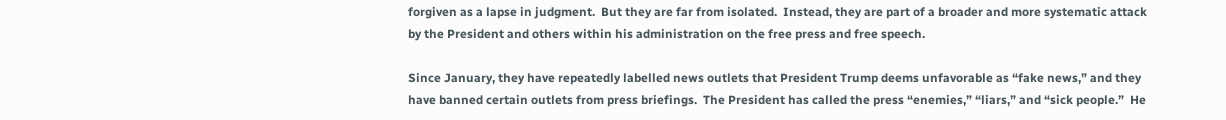forgiven as a lapse in judgment.  But they are far from isolated.  Instead, they are part of a broader and more systematic attack by the President and others within his administration on the free press and free speech.

Since January, they have repeatedly labelled news outlets that President Trump deems unfavorable as “fake news,” and they have banned certain outlets from press briefings.  The President has called the press “enemies,” “liars,” and “sick people.”  He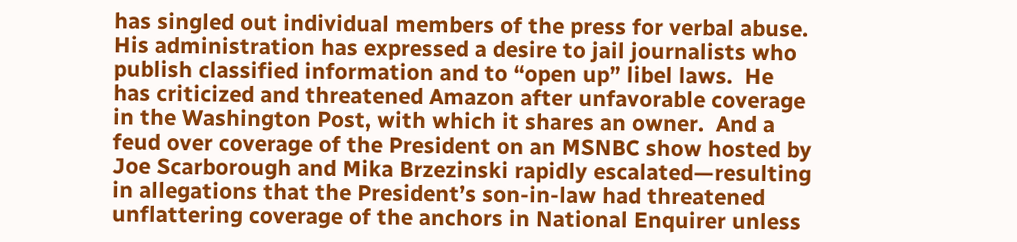has singled out individual members of the press for verbal abuse.  His administration has expressed a desire to jail journalists who publish classified information and to “open up” libel laws.  He has criticized and threatened Amazon after unfavorable coverage in the Washington Post, with which it shares an owner.  And a feud over coverage of the President on an MSNBC show hosted by Joe Scarborough and Mika Brzezinski rapidly escalated—resulting in allegations that the President’s son-in-law had threatened unflattering coverage of the anchors in National Enquirer unless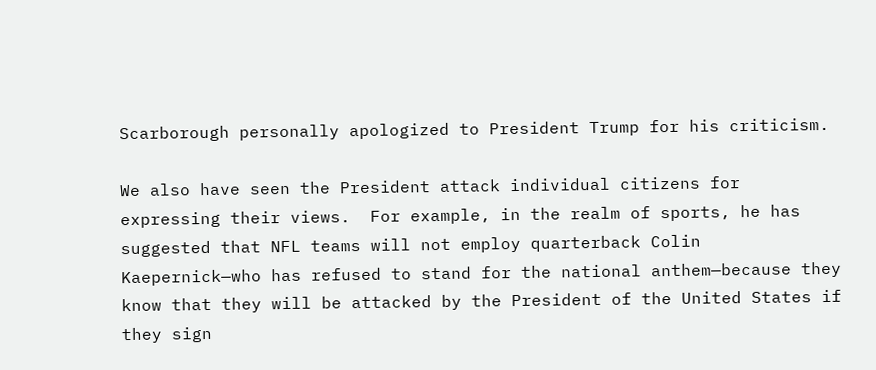Scarborough personally apologized to President Trump for his criticism.

We also have seen the President attack individual citizens for expressing their views.  For example, in the realm of sports, he has suggested that NFL teams will not employ quarterback Colin Kaepernick—who has refused to stand for the national anthem—because they know that they will be attacked by the President of the United States if they sign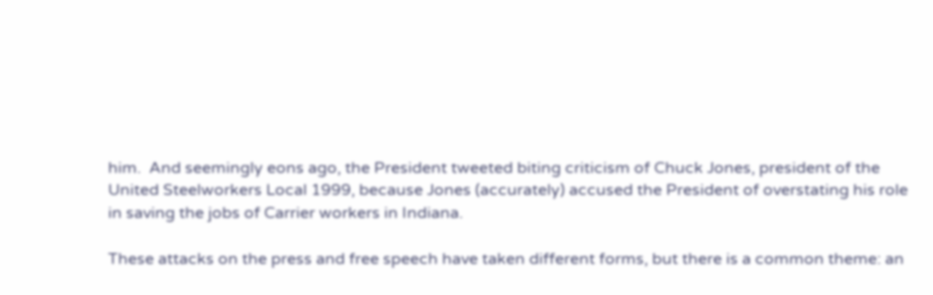him.  And seemingly eons ago, the President tweeted biting criticism of Chuck Jones, president of the United Steelworkers Local 1999, because Jones (accurately) accused the President of overstating his role in saving the jobs of Carrier workers in Indiana.

These attacks on the press and free speech have taken different forms, but there is a common theme: an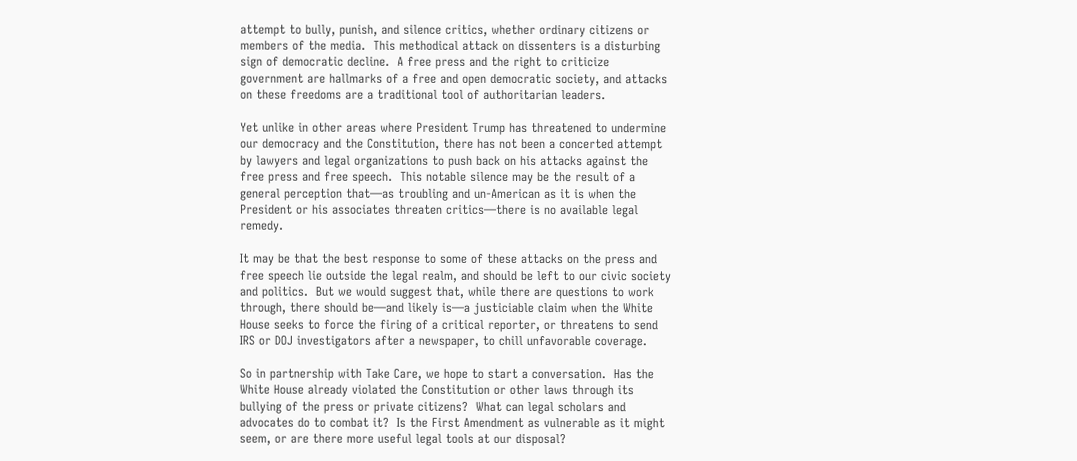attempt to bully, punish, and silence critics, whether ordinary citizens or members of the media.  This methodical attack on dissenters is a disturbing sign of democratic decline.  A free press and the right to criticize government are hallmarks of a free and open democratic society, and attacks on these freedoms are a traditional tool of authoritarian leaders.

Yet unlike in other areas where President Trump has threatened to undermine our democracy and the Constitution, there has not been a concerted attempt by lawyers and legal organizations to push back on his attacks against the free press and free speech.  This notable silence may be the result of a general perception that—as troubling and un-American as it is when the President or his associates threaten critics—there is no available legal remedy.

It may be that the best response to some of these attacks on the press and free speech lie outside the legal realm, and should be left to our civic society and politics.  But we would suggest that, while there are questions to work through, there should be—and likely is—a justiciable claim when the White House seeks to force the firing of a critical reporter, or threatens to send IRS or DOJ investigators after a newspaper, to chill unfavorable coverage.

So in partnership with Take Care, we hope to start a conversation.  Has the White House already violated the Constitution or other laws through its bullying of the press or private citizens?  What can legal scholars and advocates do to combat it?  Is the First Amendment as vulnerable as it might seem, or are there more useful legal tools at our disposal?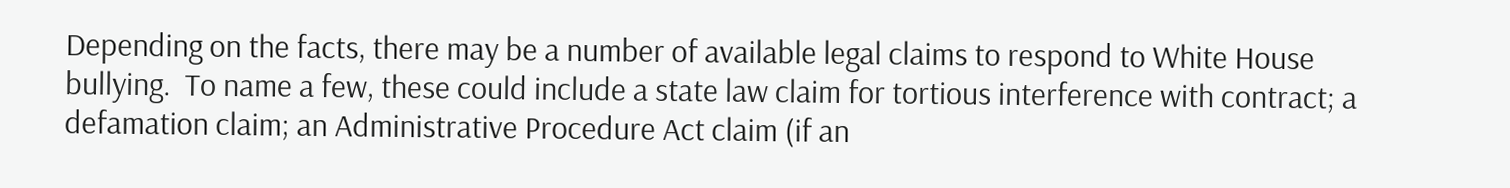Depending on the facts, there may be a number of available legal claims to respond to White House bullying.  To name a few, these could include a state law claim for tortious interference with contract; a defamation claim; an Administrative Procedure Act claim (if an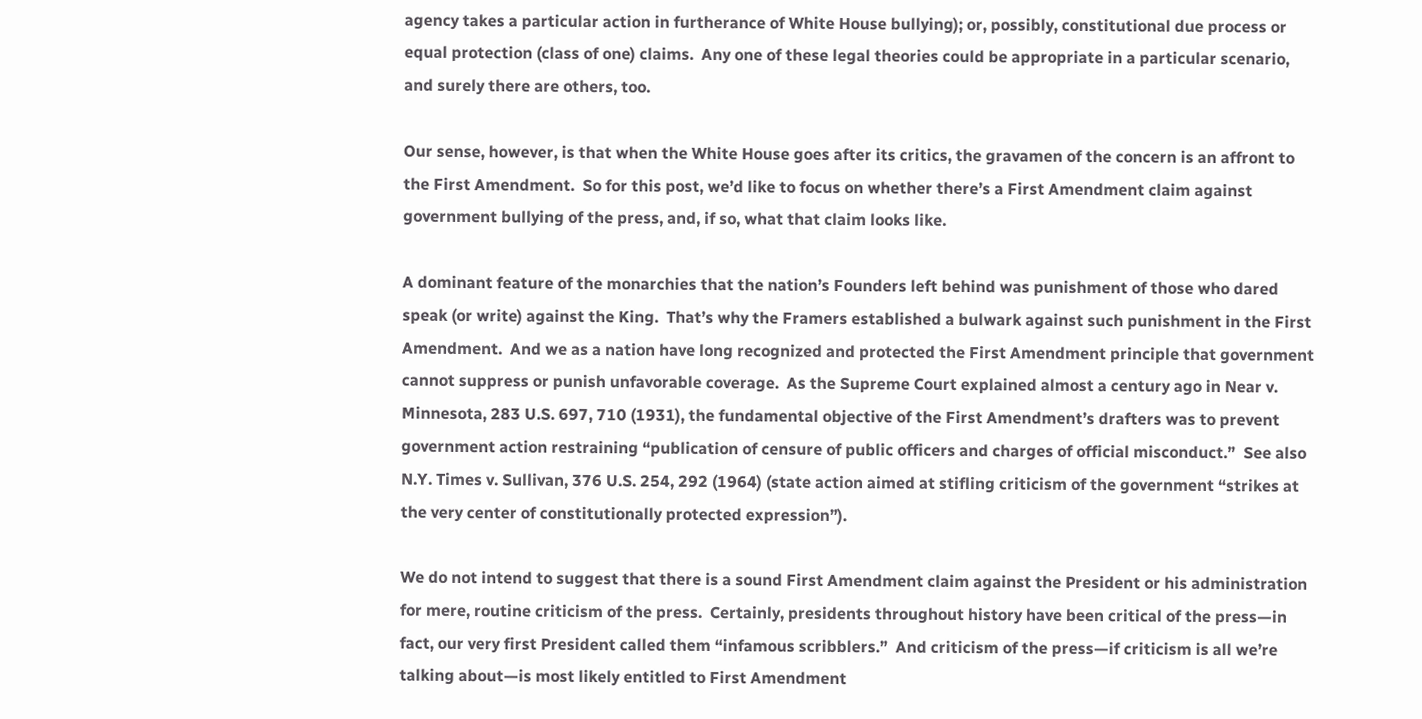agency takes a particular action in furtherance of White House bullying); or, possibly, constitutional due process or equal protection (class of one) claims.  Any one of these legal theories could be appropriate in a particular scenario, and surely there are others, too.

Our sense, however, is that when the White House goes after its critics, the gravamen of the concern is an affront to the First Amendment.  So for this post, we’d like to focus on whether there’s a First Amendment claim against government bullying of the press, and, if so, what that claim looks like.

A dominant feature of the monarchies that the nation’s Founders left behind was punishment of those who dared speak (or write) against the King.  That’s why the Framers established a bulwark against such punishment in the First Amendment.  And we as a nation have long recognized and protected the First Amendment principle that government cannot suppress or punish unfavorable coverage.  As the Supreme Court explained almost a century ago in Near v. Minnesota, 283 U.S. 697, 710 (1931), the fundamental objective of the First Amendment’s drafters was to prevent government action restraining “publication of censure of public officers and charges of official misconduct.”  See also N.Y. Times v. Sullivan, 376 U.S. 254, 292 (1964) (state action aimed at stifling criticism of the government “strikes at the very center of constitutionally protected expression”).

We do not intend to suggest that there is a sound First Amendment claim against the President or his administration for mere, routine criticism of the press.  Certainly, presidents throughout history have been critical of the press—in fact, our very first President called them “infamous scribblers.”  And criticism of the press—if criticism is all we’re talking about—is most likely entitled to First Amendment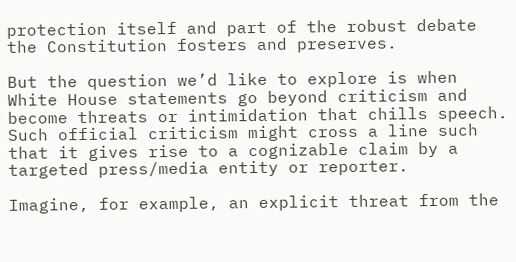protection itself and part of the robust debate the Constitution fosters and preserves.

But the question we’d like to explore is when White House statements go beyond criticism and become threats or intimidation that chills speech.  Such official criticism might cross a line such that it gives rise to a cognizable claim by a targeted press/media entity or reporter.

Imagine, for example, an explicit threat from the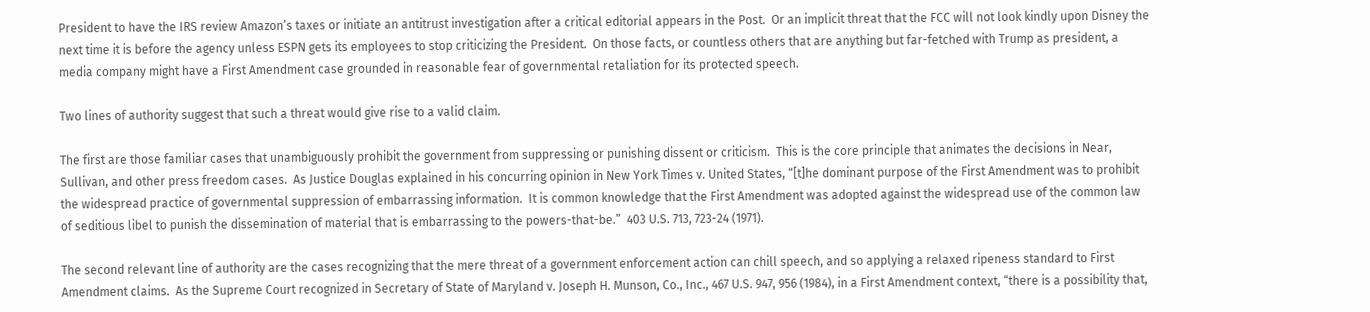President to have the IRS review Amazon’s taxes or initiate an antitrust investigation after a critical editorial appears in the Post.  Or an implicit threat that the FCC will not look kindly upon Disney the next time it is before the agency unless ESPN gets its employees to stop criticizing the President.  On those facts, or countless others that are anything but far-fetched with Trump as president, a media company might have a First Amendment case grounded in reasonable fear of governmental retaliation for its protected speech.

Two lines of authority suggest that such a threat would give rise to a valid claim.

The first are those familiar cases that unambiguously prohibit the government from suppressing or punishing dissent or criticism.  This is the core principle that animates the decisions in Near, Sullivan, and other press freedom cases.  As Justice Douglas explained in his concurring opinion in New York Times v. United States, “[t]he dominant purpose of the First Amendment was to prohibit the widespread practice of governmental suppression of embarrassing information.  It is common knowledge that the First Amendment was adopted against the widespread use of the common law of seditious libel to punish the dissemination of material that is embarrassing to the powers-that-be.”  403 U.S. 713, 723-24 (1971).

The second relevant line of authority are the cases recognizing that the mere threat of a government enforcement action can chill speech, and so applying a relaxed ripeness standard to First Amendment claims.  As the Supreme Court recognized in Secretary of State of Maryland v. Joseph H. Munson, Co., Inc., 467 U.S. 947, 956 (1984), in a First Amendment context, “there is a possibility that,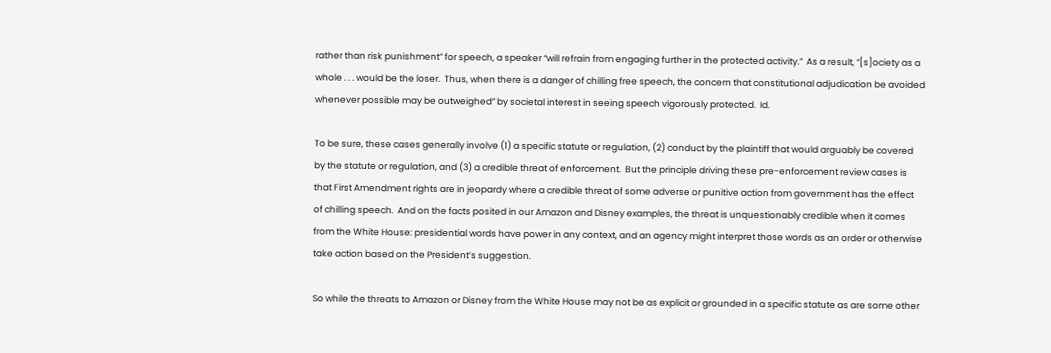rather than risk punishment” for speech, a speaker “will refrain from engaging further in the protected activity.”  As a result, “[s]ociety as a whole . . . would be the loser.  Thus, when there is a danger of chilling free speech, the concern that constitutional adjudication be avoided whenever possible may be outweighed” by societal interest in seeing speech vigorously protected.  Id.

To be sure, these cases generally involve (1) a specific statute or regulation, (2) conduct by the plaintiff that would arguably be covered by the statute or regulation, and (3) a credible threat of enforcement.  But the principle driving these pre-enforcement review cases is that First Amendment rights are in jeopardy where a credible threat of some adverse or punitive action from government has the effect of chilling speech.  And on the facts posited in our Amazon and Disney examples, the threat is unquestionably credible when it comes from the White House: presidential words have power in any context, and an agency might interpret those words as an order or otherwise take action based on the President’s suggestion.

So while the threats to Amazon or Disney from the White House may not be as explicit or grounded in a specific statute as are some other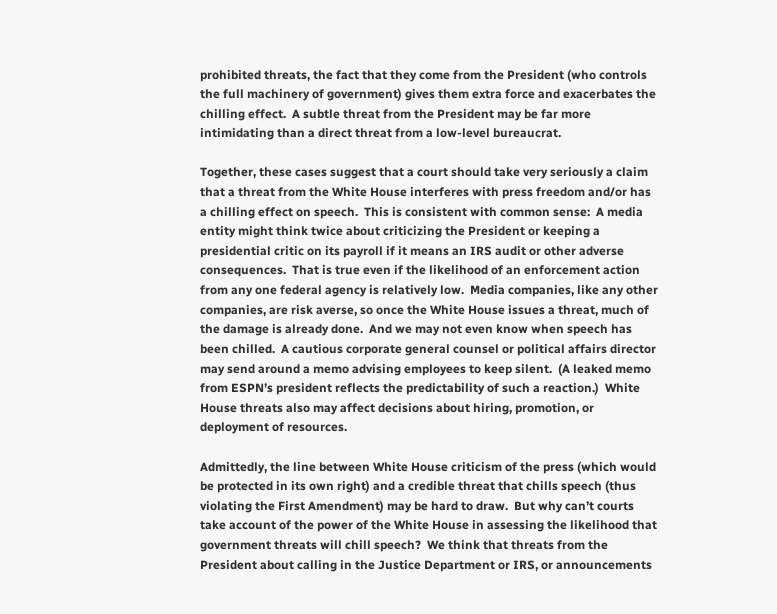prohibited threats, the fact that they come from the President (who controls the full machinery of government) gives them extra force and exacerbates the chilling effect.  A subtle threat from the President may be far more intimidating than a direct threat from a low-level bureaucrat.

Together, these cases suggest that a court should take very seriously a claim that a threat from the White House interferes with press freedom and/or has a chilling effect on speech.  This is consistent with common sense:  A media entity might think twice about criticizing the President or keeping a presidential critic on its payroll if it means an IRS audit or other adverse consequences.  That is true even if the likelihood of an enforcement action from any one federal agency is relatively low.  Media companies, like any other companies, are risk averse, so once the White House issues a threat, much of the damage is already done.  And we may not even know when speech has been chilled.  A cautious corporate general counsel or political affairs director may send around a memo advising employees to keep silent.  (A leaked memo from ESPN’s president reflects the predictability of such a reaction.)  White House threats also may affect decisions about hiring, promotion, or deployment of resources.

Admittedly, the line between White House criticism of the press (which would be protected in its own right) and a credible threat that chills speech (thus violating the First Amendment) may be hard to draw.  But why can’t courts take account of the power of the White House in assessing the likelihood that government threats will chill speech?  We think that threats from the President about calling in the Justice Department or IRS, or announcements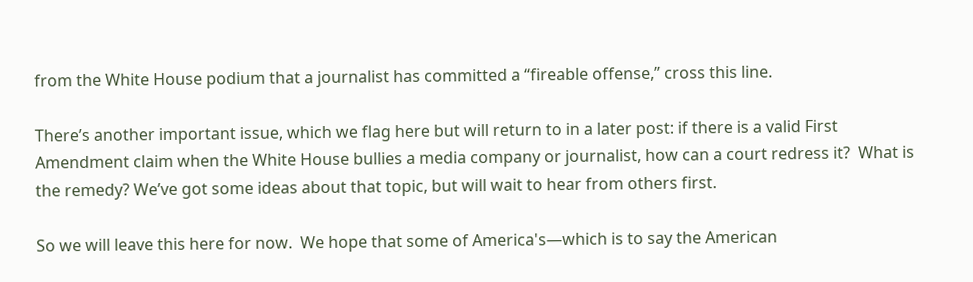from the White House podium that a journalist has committed a “fireable offense,” cross this line.

There’s another important issue, which we flag here but will return to in a later post: if there is a valid First Amendment claim when the White House bullies a media company or journalist, how can a court redress it?  What is the remedy? We’ve got some ideas about that topic, but will wait to hear from others first.

So we will leave this here for now.  We hope that some of America's—which is to say the American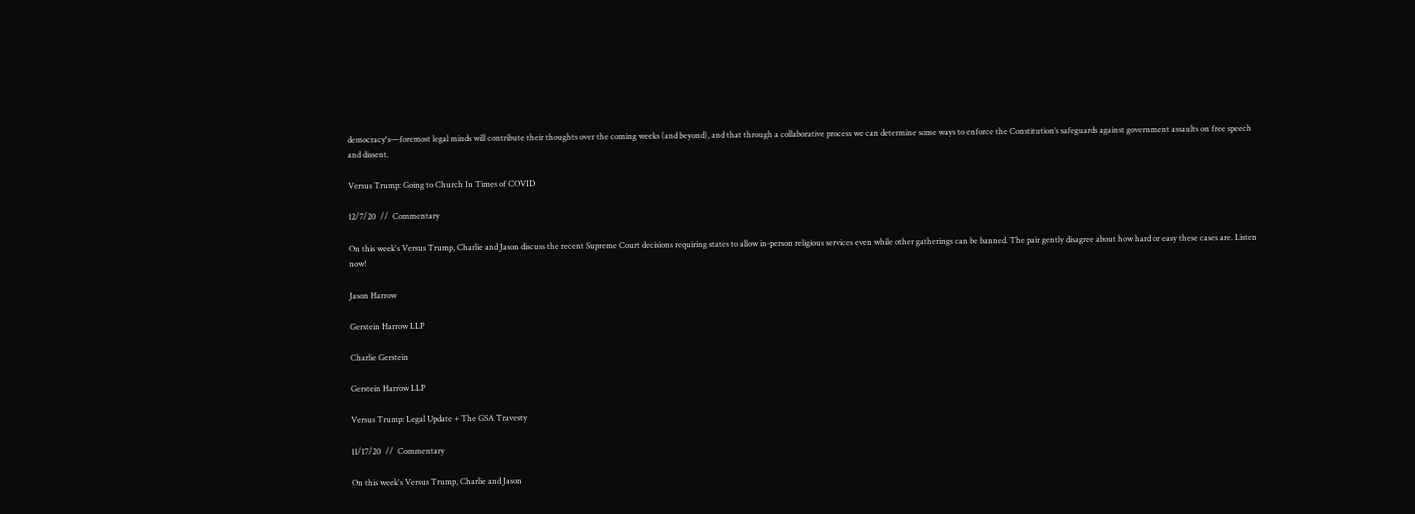democracy's—foremost legal minds will contribute their thoughts over the coming weeks (and beyond), and that through a collaborative process we can determine some ways to enforce the Constitution’s safeguards against government assaults on free speech and dissent.

Versus Trump: Going to Church In Times of COVID

12/7/20  //  Commentary

On this week's Versus Trump, Charlie and Jason discuss the recent Supreme Court decisions requiring states to allow in-person religious services even while other gatherings can be banned. The pair gently disagree about how hard or easy these cases are. Listen now!

Jason Harrow

Gerstein Harrow LLP

Charlie Gerstein

Gerstein Harrow LLP

Versus Trump: Legal Update + The GSA Travesty

11/17/20  //  Commentary

On this week's Versus Trump, Charlie and Jason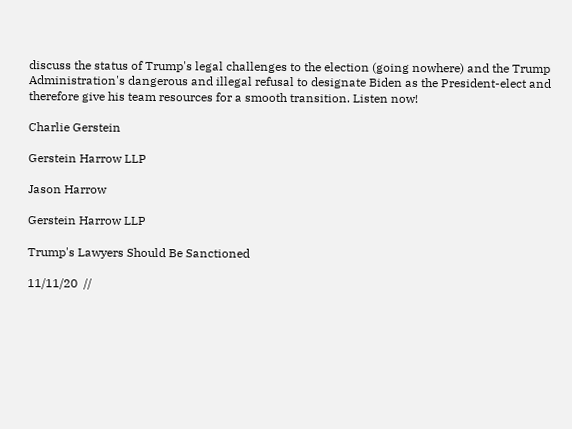discuss the status of Trump's legal challenges to the election (going nowhere) and the Trump Administration's dangerous and illegal refusal to designate Biden as the President-elect and therefore give his team resources for a smooth transition. Listen now!

Charlie Gerstein

Gerstein Harrow LLP

Jason Harrow

Gerstein Harrow LLP

Trump's Lawyers Should Be Sanctioned

11/11/20  //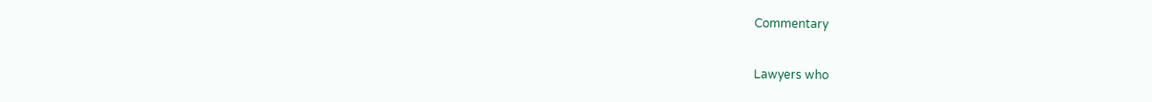Commentary

Lawyers who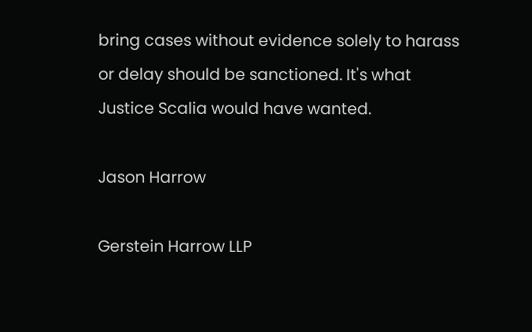bring cases without evidence solely to harass or delay should be sanctioned. It's what Justice Scalia would have wanted.

Jason Harrow

Gerstein Harrow LLP